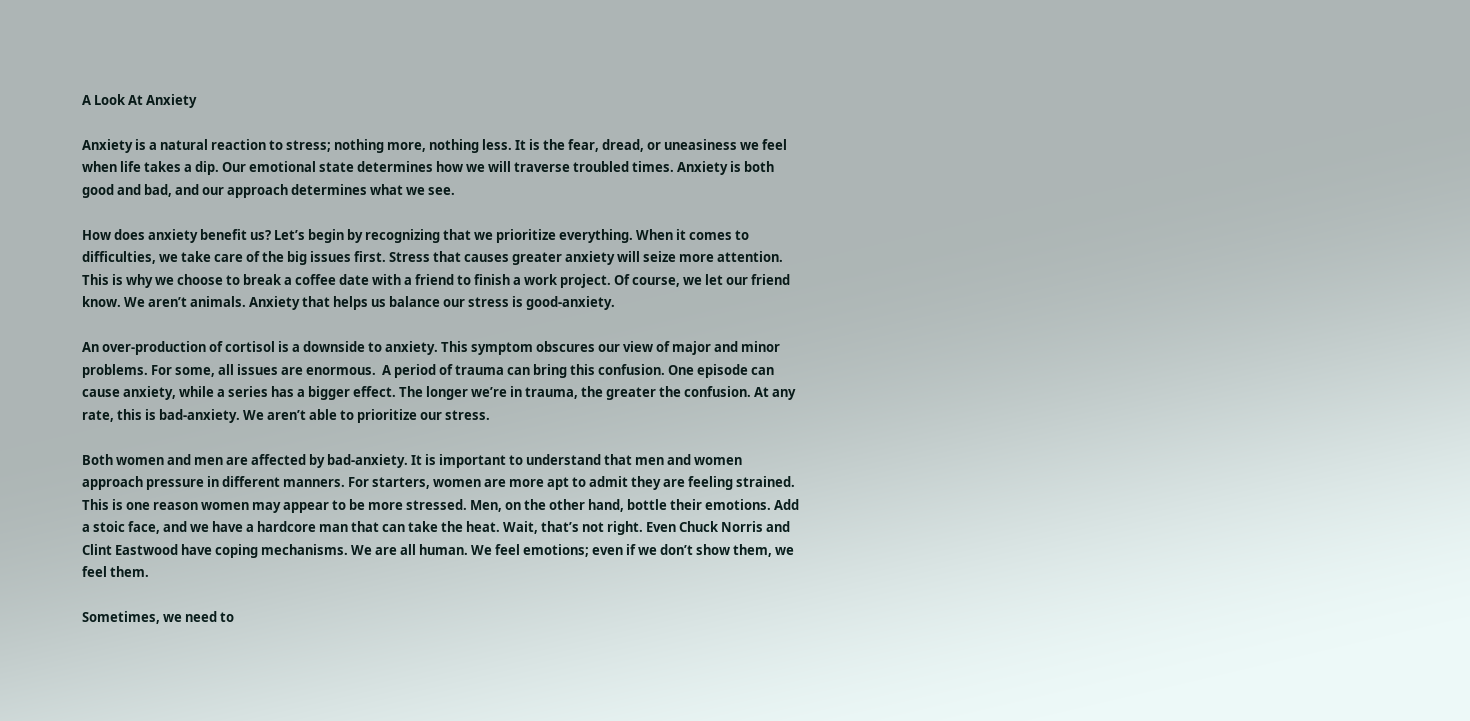A Look At Anxiety

Anxiety is a natural reaction to stress; nothing more, nothing less. It is the fear, dread, or uneasiness we feel when life takes a dip. Our emotional state determines how we will traverse troubled times. Anxiety is both good and bad, and our approach determines what we see.

How does anxiety benefit us? Let’s begin by recognizing that we prioritize everything. When it comes to difficulties, we take care of the big issues first. Stress that causes greater anxiety will seize more attention. This is why we choose to break a coffee date with a friend to finish a work project. Of course, we let our friend know. We aren’t animals. Anxiety that helps us balance our stress is good-anxiety.

An over-production of cortisol is a downside to anxiety. This symptom obscures our view of major and minor problems. For some, all issues are enormous.  A period of trauma can bring this confusion. One episode can cause anxiety, while a series has a bigger effect. The longer we’re in trauma, the greater the confusion. At any rate, this is bad-anxiety. We aren’t able to prioritize our stress.

Both women and men are affected by bad-anxiety. It is important to understand that men and women approach pressure in different manners. For starters, women are more apt to admit they are feeling strained. This is one reason women may appear to be more stressed. Men, on the other hand, bottle their emotions. Add a stoic face, and we have a hardcore man that can take the heat. Wait, that’s not right. Even Chuck Norris and Clint Eastwood have coping mechanisms. We are all human. We feel emotions; even if we don’t show them, we feel them.

Sometimes, we need to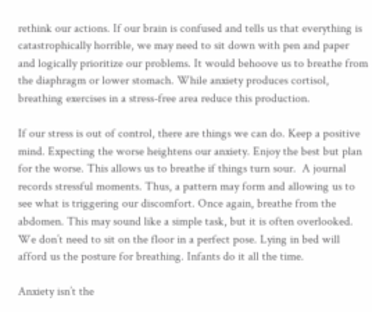rethink our actions. If our brain is confused and tells us that everything is catastrophically horrible, we may need to sit down with pen and paper and logically prioritize our problems. It would behoove us to breathe from the diaphragm or lower stomach. While anxiety produces cortisol, breathing exercises in a stress-free area reduce this production.

If our stress is out of control, there are things we can do. Keep a positive mind. Expecting the worse heightens our anxiety. Enjoy the best but plan for the worse. This allows us to breathe if things turn sour.  A journal records stressful moments. Thus, a pattern may form and allowing us to see what is triggering our discomfort. Once again, breathe from the abdomen. This may sound like a simple task, but it is often overlooked. We don’t need to sit on the floor in a perfect pose. Lying in bed will afford us the posture for breathing. Infants do it all the time.

Anxiety isn’t the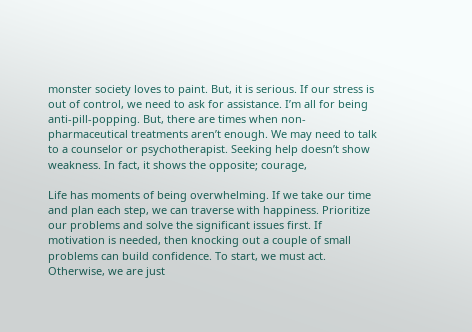monster society loves to paint. But, it is serious. If our stress is out of control, we need to ask for assistance. I’m all for being anti-pill-popping. But, there are times when non-pharmaceutical treatments aren’t enough. We may need to talk to a counselor or psychotherapist. Seeking help doesn’t show weakness. In fact, it shows the opposite; courage,

Life has moments of being overwhelming. If we take our time and plan each step, we can traverse with happiness. Prioritize our problems and solve the significant issues first. If motivation is needed, then knocking out a couple of small problems can build confidence. To start, we must act. Otherwise, we are just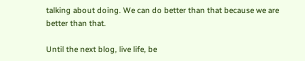talking about doing. We can do better than that because we are better than that.

Until the next blog, live life, be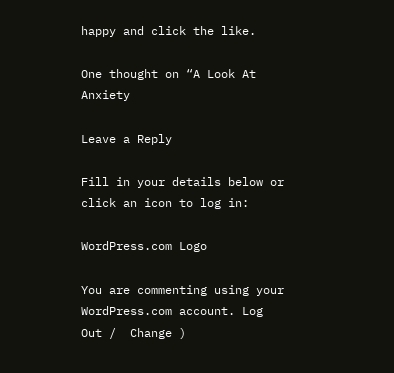happy and click the like.

One thought on “A Look At Anxiety

Leave a Reply

Fill in your details below or click an icon to log in:

WordPress.com Logo

You are commenting using your WordPress.com account. Log Out /  Change )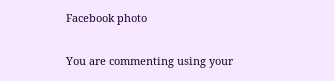Facebook photo

You are commenting using your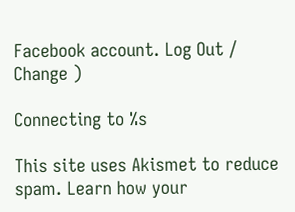Facebook account. Log Out /  Change )

Connecting to %s

This site uses Akismet to reduce spam. Learn how your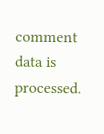comment data is processed.